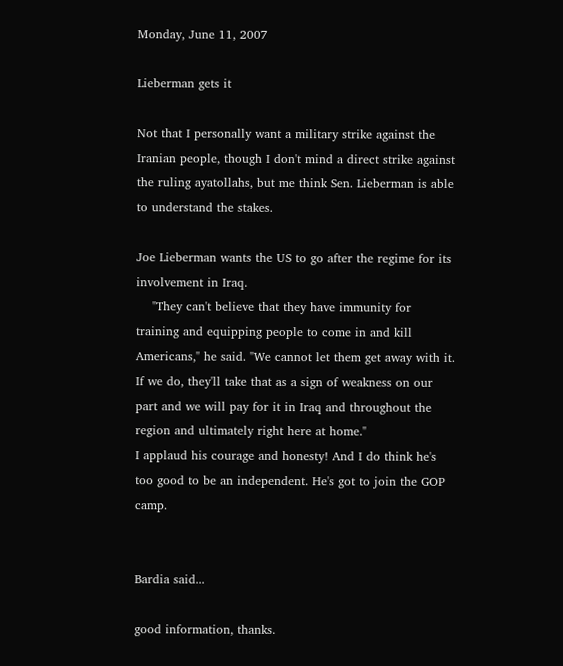Monday, June 11, 2007

Lieberman gets it

Not that I personally want a military strike against the Iranian people, though I don't mind a direct strike against the ruling ayatollahs, but me think Sen. Lieberman is able to understand the stakes.

Joe Lieberman wants the US to go after the regime for its involvement in Iraq.
    "They can't believe that they have immunity for training and equipping people to come in and kill Americans," he said. "We cannot let them get away with it. If we do, they'll take that as a sign of weakness on our part and we will pay for it in Iraq and throughout the region and ultimately right here at home."
I applaud his courage and honesty! And I do think he's too good to be an independent. He's got to join the GOP camp.


Bardia said...

good information, thanks.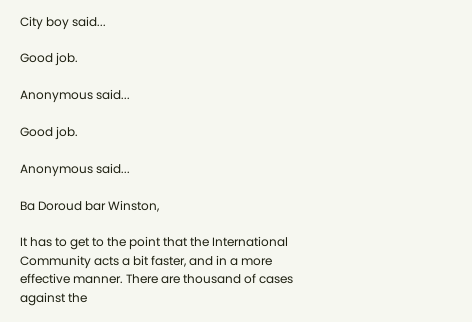City boy said...

Good job.

Anonymous said...

Good job.

Anonymous said...

Ba Doroud bar Winston,

It has to get to the point that the International Community acts a bit faster, and in a more effective manner. There are thousand of cases against the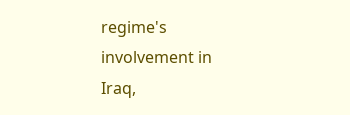regime's involvement in Iraq,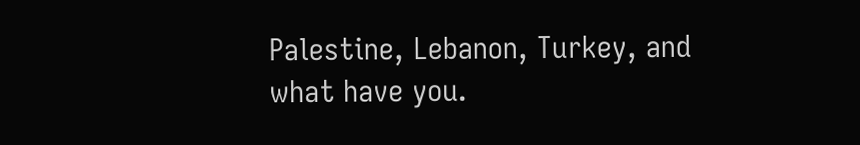Palestine, Lebanon, Turkey, and what have you.